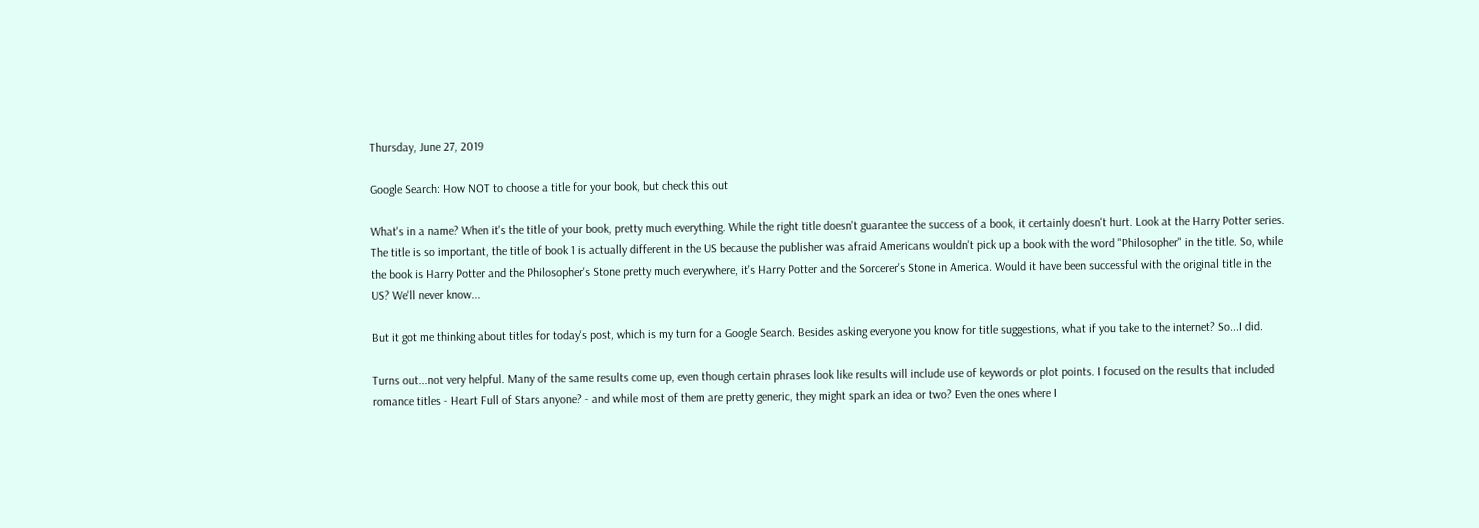Thursday, June 27, 2019

Google Search: How NOT to choose a title for your book, but check this out

What's in a name? When it's the title of your book, pretty much everything. While the right title doesn't guarantee the success of a book, it certainly doesn't hurt. Look at the Harry Potter series. The title is so important, the title of book 1 is actually different in the US because the publisher was afraid Americans wouldn't pick up a book with the word "Philosopher" in the title. So, while the book is Harry Potter and the Philosopher's Stone pretty much everywhere, it's Harry Potter and the Sorcerer's Stone in America. Would it have been successful with the original title in the US? We'll never know...

But it got me thinking about titles for today's post, which is my turn for a Google Search. Besides asking everyone you know for title suggestions, what if you take to the internet? So...I did.

Turns out...not very helpful. Many of the same results come up, even though certain phrases look like results will include use of keywords or plot points. I focused on the results that included romance titles - Heart Full of Stars anyone? - and while most of them are pretty generic, they might spark an idea or two? Even the ones where I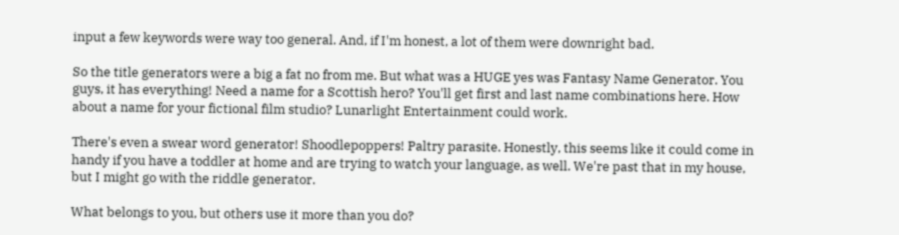input a few keywords were way too general. And, if I'm honest, a lot of them were downright bad.

So the title generators were a big a fat no from me. But what was a HUGE yes was Fantasy Name Generator. You guys, it has everything! Need a name for a Scottish hero? You'll get first and last name combinations here. How about a name for your fictional film studio? Lunarlight Entertainment could work.

There's even a swear word generator! Shoodlepoppers! Paltry parasite. Honestly, this seems like it could come in handy if you have a toddler at home and are trying to watch your language, as well. We're past that in my house, but I might go with the riddle generator.

What belongs to you, but others use it more than you do?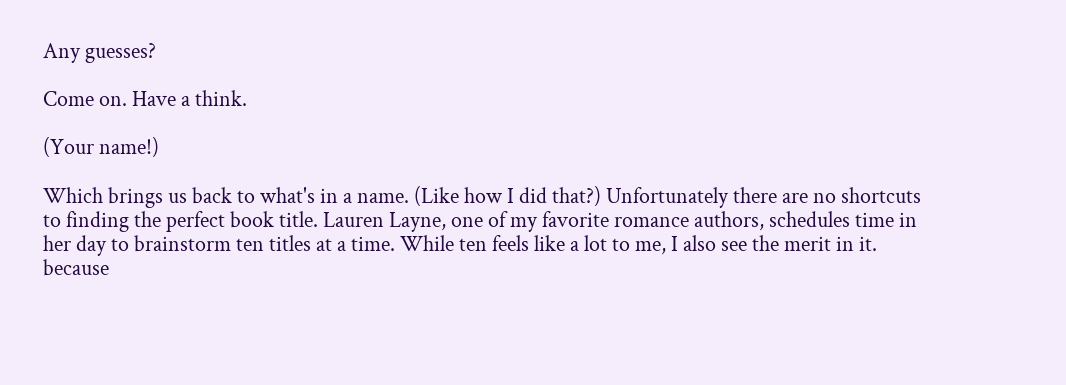Any guesses?

Come on. Have a think.

(Your name!)

Which brings us back to what's in a name. (Like how I did that?) Unfortunately there are no shortcuts to finding the perfect book title. Lauren Layne, one of my favorite romance authors, schedules time in her day to brainstorm ten titles at a time. While ten feels like a lot to me, I also see the merit in it. because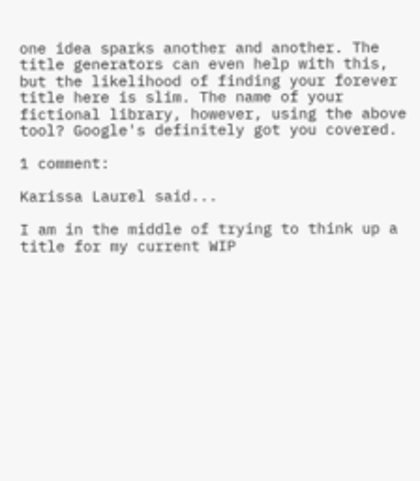one idea sparks another and another. The title generators can even help with this, but the likelihood of finding your forever title here is slim. The name of your fictional library, however, using the above tool? Google's definitely got you covered.

1 comment:

Karissa Laurel said...

I am in the middle of trying to think up a title for my current WIP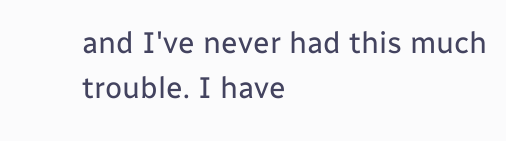and I've never had this much trouble. I have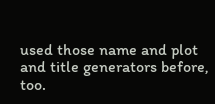used those name and plot and title generators before, too.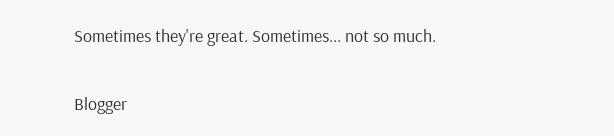Sometimes they're great. Sometimes... not so much.

Blogger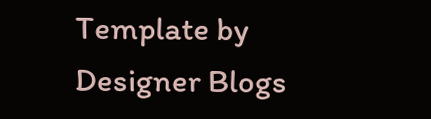Template by Designer Blogs